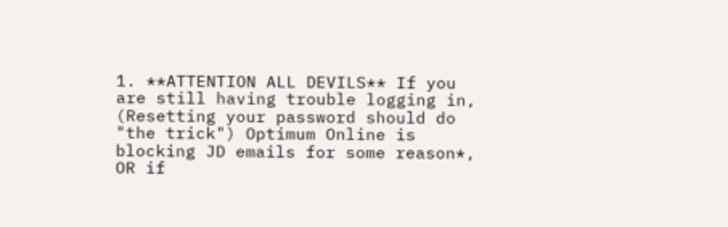1. **ATTENTION ALL DEVILS** If you are still having trouble logging in, (Resetting your password should do "the trick") Optimum Online is blocking JD emails for some reason*, OR if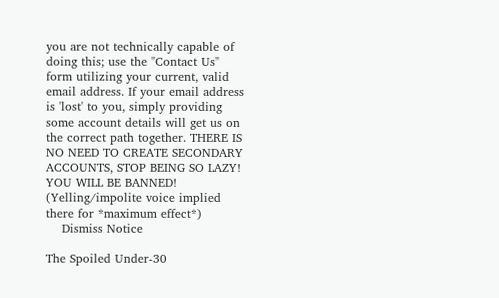you are not technically capable of doing this; use the "Contact Us" form utilizing your current, valid email address. If your email address is 'lost' to you, simply providing some account details will get us on the correct path together. THERE IS NO NEED TO CREATE SECONDARY ACCOUNTS, STOP BEING SO LAZY! YOU WILL BE BANNED! (Yelling/impolite voice implied there for *maximum effect*)
    Dismiss Notice

The Spoiled Under-30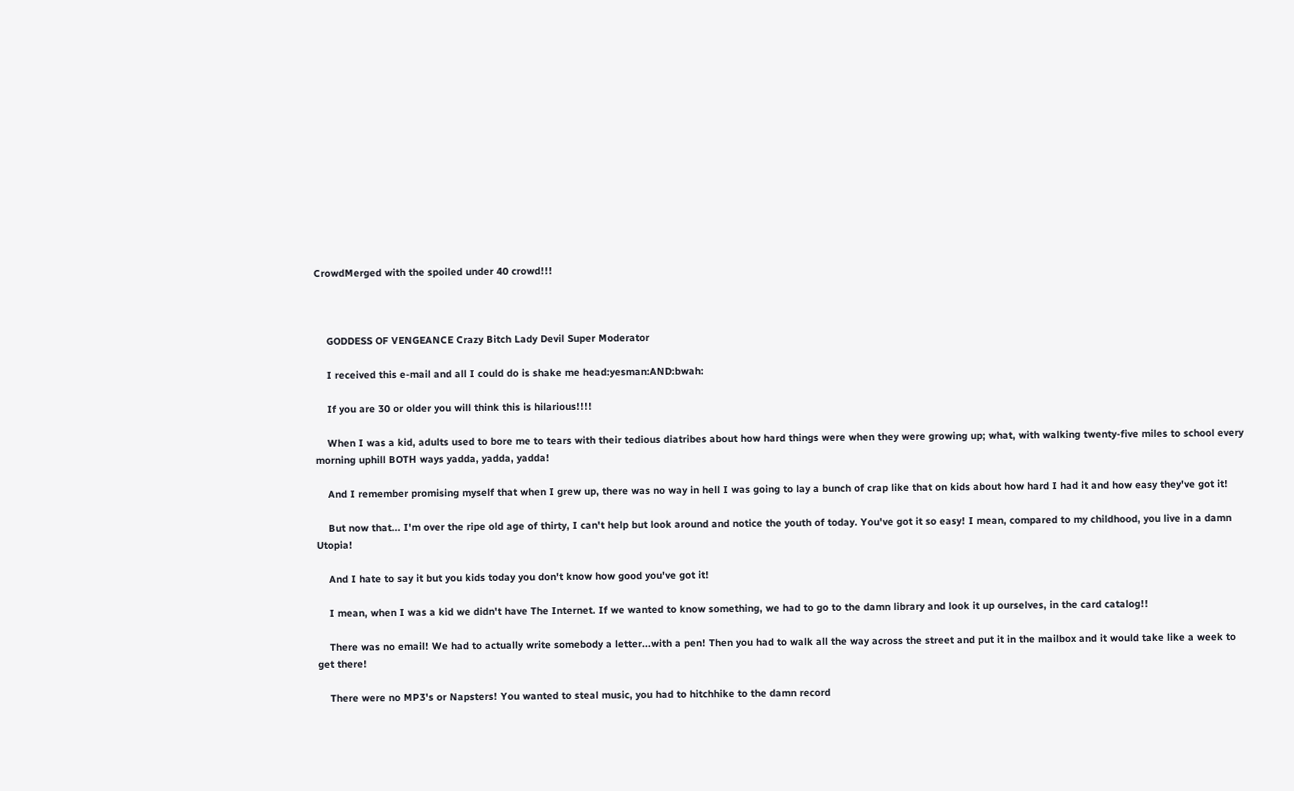CrowdMerged with the spoiled under 40 crowd!!!



    GODDESS OF VENGEANCE Crazy Bitch Lady Devil Super Moderator

    I received this e-mail and all I could do is shake me head:yesman:AND:bwah:

    If you are 30 or older you will think this is hilarious!!!!

    When I was a kid, adults used to bore me to tears with their tedious diatribes about how hard things were when they were growing up; what, with walking twenty-five miles to school every morning uphill BOTH ways yadda, yadda, yadda!

    And I remember promising myself that when I grew up, there was no way in hell I was going to lay a bunch of crap like that on kids about how hard I had it and how easy they've got it!

    But now that... I'm over the ripe old age of thirty, I can't help but look around and notice the youth of today. You've got it so easy! I mean, compared to my childhood, you live in a damn Utopia!

    And I hate to say it but you kids today you don't know how good you've got it!

    I mean, when I was a kid we didn't have The Internet. If we wanted to know something, we had to go to the damn library and look it up ourselves, in the card catalog!!

    There was no email! We had to actually write somebody a letter...with a pen! Then you had to walk all the way across the street and put it in the mailbox and it would take like a week to get there!

    There were no MP3's or Napsters! You wanted to steal music, you had to hitchhike to the damn record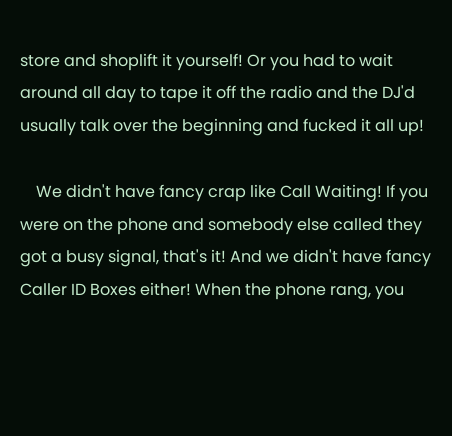store and shoplift it yourself! Or you had to wait around all day to tape it off the radio and the DJ'd usually talk over the beginning and fucked it all up!

    We didn't have fancy crap like Call Waiting! If you were on the phone and somebody else called they got a busy signal, that's it! And we didn't have fancy Caller ID Boxes either! When the phone rang, you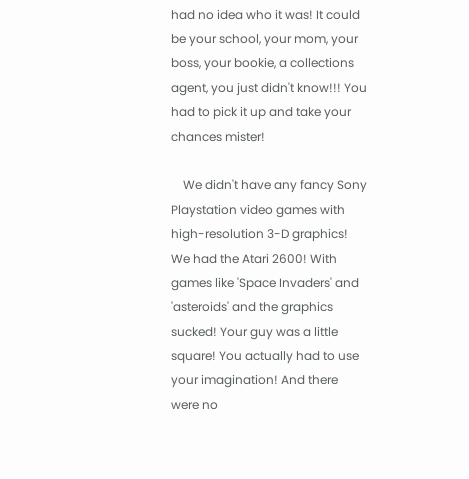had no idea who it was! It could be your school, your mom, your boss, your bookie, a collections agent, you just didn't know!!! You had to pick it up and take your chances mister!

    We didn't have any fancy Sony Playstation video games with high-resolution 3-D graphics! We had the Atari 2600! With games like 'Space Invaders' and 'asteroids' and the graphics sucked! Your guy was a little square! You actually had to use your imagination! And there were no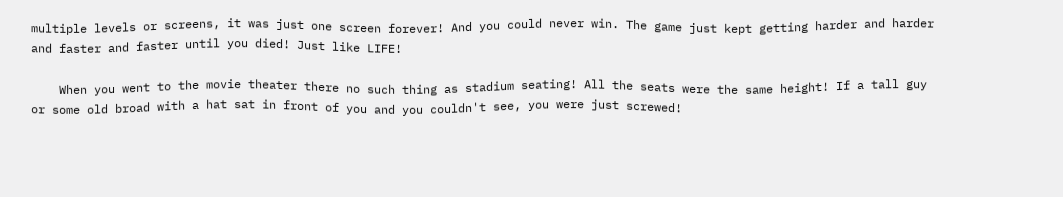multiple levels or screens, it was just one screen forever! And you could never win. The game just kept getting harder and harder and faster and faster until you died! Just like LIFE!

    When you went to the movie theater there no such thing as stadium seating! All the seats were the same height! If a tall guy or some old broad with a hat sat in front of you and you couldn't see, you were just screwed!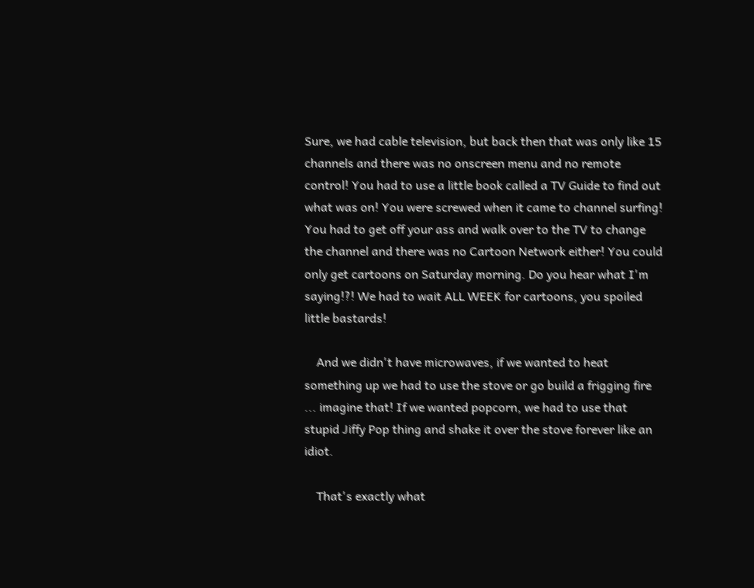Sure, we had cable television, but back then that was only like 15 channels and there was no onscreen menu and no remote control! You had to use a little book called a TV Guide to find out what was on! You were screwed when it came to channel surfing! You had to get off your ass and walk over to the TV to change the channel and there was no Cartoon Network either! You could only get cartoons on Saturday morning. Do you hear what I'm saying!?! We had to wait ALL WEEK for cartoons, you spoiled little bastards!

    And we didn't have microwaves, if we wanted to heat something up we had to use the stove or go build a frigging fire ... imagine that! If we wanted popcorn, we had to use that stupid Jiffy Pop thing and shake it over the stove forever like an idiot.

    That's exactly what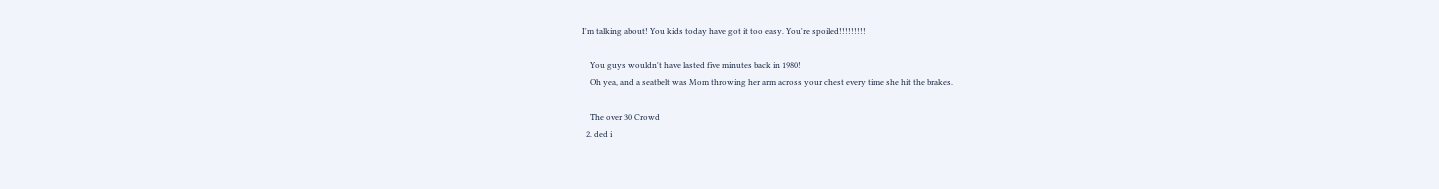I'm talking about! You kids today have got it too easy. You're spoiled!!!!!!!!!

    You guys wouldn't have lasted five minutes back in 1980!
    Oh yea, and a seatbelt was Mom throwing her arm across your chest every time she hit the brakes.

    The over 30 Crowd
  2. ded i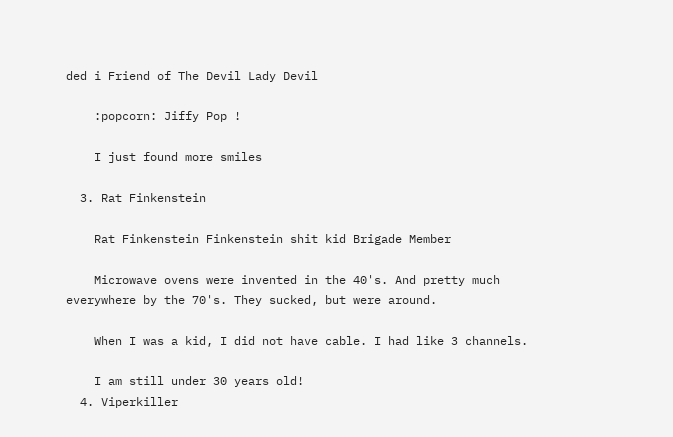ded i Friend of The Devil Lady Devil

    :popcorn: Jiffy Pop !

    I just found more smiles

  3. Rat Finkenstein

    Rat Finkenstein Finkenstein shit kid Brigade Member

    Microwave ovens were invented in the 40's. And pretty much everywhere by the 70's. They sucked, but were around.

    When I was a kid, I did not have cable. I had like 3 channels.

    I am still under 30 years old!
  4. Viperkiller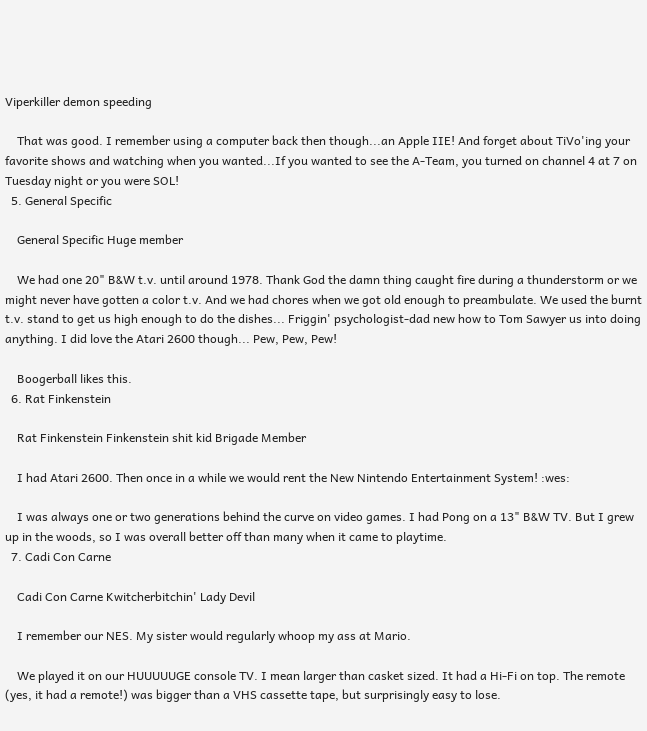Viperkiller demon speeding

    That was good. I remember using a computer back then though...an Apple IIE! And forget about TiVo'ing your favorite shows and watching when you wanted...If you wanted to see the A-Team, you turned on channel 4 at 7 on Tuesday night or you were SOL!
  5. General Specific

    General Specific Huge member

    We had one 20" B&W t.v. until around 1978. Thank God the damn thing caught fire during a thunderstorm or we might never have gotten a color t.v. And we had chores when we got old enough to preambulate. We used the burnt t.v. stand to get us high enough to do the dishes... Friggin' psychologist-dad new how to Tom Sawyer us into doing anything. I did love the Atari 2600 though... Pew, Pew, Pew!

    Boogerball likes this.
  6. Rat Finkenstein

    Rat Finkenstein Finkenstein shit kid Brigade Member

    I had Atari 2600. Then once in a while we would rent the New Nintendo Entertainment System! :wes:

    I was always one or two generations behind the curve on video games. I had Pong on a 13" B&W TV. But I grew up in the woods, so I was overall better off than many when it came to playtime.
  7. Cadi Con Carne

    Cadi Con Carne Kwitcherbitchin' Lady Devil

    I remember our NES. My sister would regularly whoop my ass at Mario.

    We played it on our HUUUUUGE console TV. I mean larger than casket sized. It had a Hi-Fi on top. The remote (yes, it had a remote!) was bigger than a VHS cassette tape, but surprisingly easy to lose.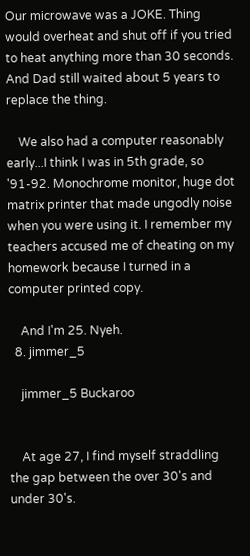Our microwave was a JOKE. Thing would overheat and shut off if you tried to heat anything more than 30 seconds. And Dad still waited about 5 years to replace the thing.

    We also had a computer reasonably early...I think I was in 5th grade, so '91-92. Monochrome monitor, huge dot matrix printer that made ungodly noise when you were using it. I remember my teachers accused me of cheating on my homework because I turned in a computer printed copy.

    And I'm 25. Nyeh.
  8. jimmer_5

    jimmer_5 Buckaroo


    At age 27, I find myself straddling the gap between the over 30's and under 30's.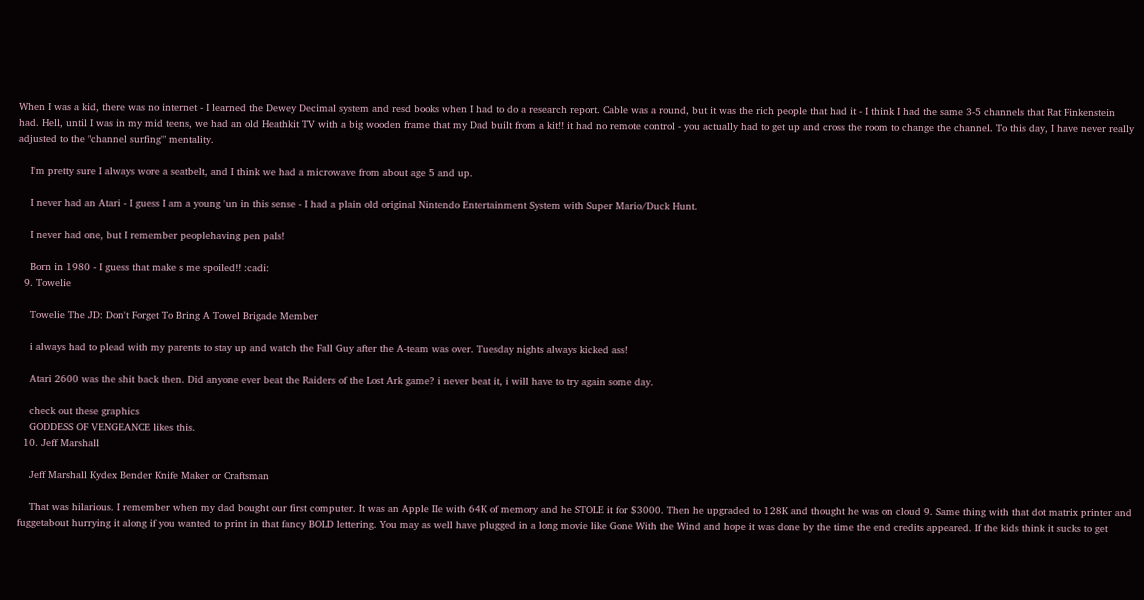When I was a kid, there was no internet - I learned the Dewey Decimal system and resd books when I had to do a research report. Cable was a round, but it was the rich people that had it - I think I had the same 3-5 channels that Rat Finkenstein had. Hell, until I was in my mid teens, we had an old Heathkit TV with a big wooden frame that my Dad built from a kit!! it had no remote control - you actually had to get up and cross the room to change the channel. To this day, I have never really adjusted to the "channel surfing'" mentality.

    I'm pretty sure I always wore a seatbelt, and I think we had a microwave from about age 5 and up.

    I never had an Atari - I guess I am a young 'un in this sense - I had a plain old original Nintendo Entertainment System with Super Mario/Duck Hunt.

    I never had one, but I remember peoplehaving pen pals!

    Born in 1980 - I guess that make s me spoiled!! :cadi:
  9. Towelie

    Towelie The JD: Don't Forget To Bring A Towel Brigade Member

    i always had to plead with my parents to stay up and watch the Fall Guy after the A-team was over. Tuesday nights always kicked ass!

    Atari 2600 was the shit back then. Did anyone ever beat the Raiders of the Lost Ark game? i never beat it, i will have to try again some day.

    check out these graphics
    GODDESS OF VENGEANCE likes this.
  10. Jeff Marshall

    Jeff Marshall Kydex Bender Knife Maker or Craftsman

    That was hilarious. I remember when my dad bought our first computer. It was an Apple IIe with 64K of memory and he STOLE it for $3000. Then he upgraded to 128K and thought he was on cloud 9. Same thing with that dot matrix printer and fuggetabout hurrying it along if you wanted to print in that fancy BOLD lettering. You may as well have plugged in a long movie like Gone With the Wind and hope it was done by the time the end credits appeared. If the kids think it sucks to get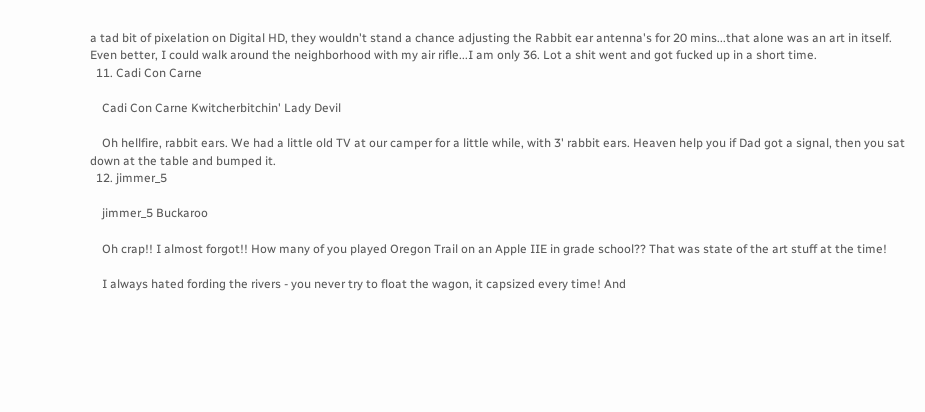a tad bit of pixelation on Digital HD, they wouldn't stand a chance adjusting the Rabbit ear antenna's for 20 mins...that alone was an art in itself. Even better, I could walk around the neighborhood with my air rifle...I am only 36. Lot a shit went and got fucked up in a short time.
  11. Cadi Con Carne

    Cadi Con Carne Kwitcherbitchin' Lady Devil

    Oh hellfire, rabbit ears. We had a little old TV at our camper for a little while, with 3' rabbit ears. Heaven help you if Dad got a signal, then you sat down at the table and bumped it.
  12. jimmer_5

    jimmer_5 Buckaroo

    Oh crap!! I almost forgot!! How many of you played Oregon Trail on an Apple IIE in grade school?? That was state of the art stuff at the time!

    I always hated fording the rivers - you never try to float the wagon, it capsized every time! And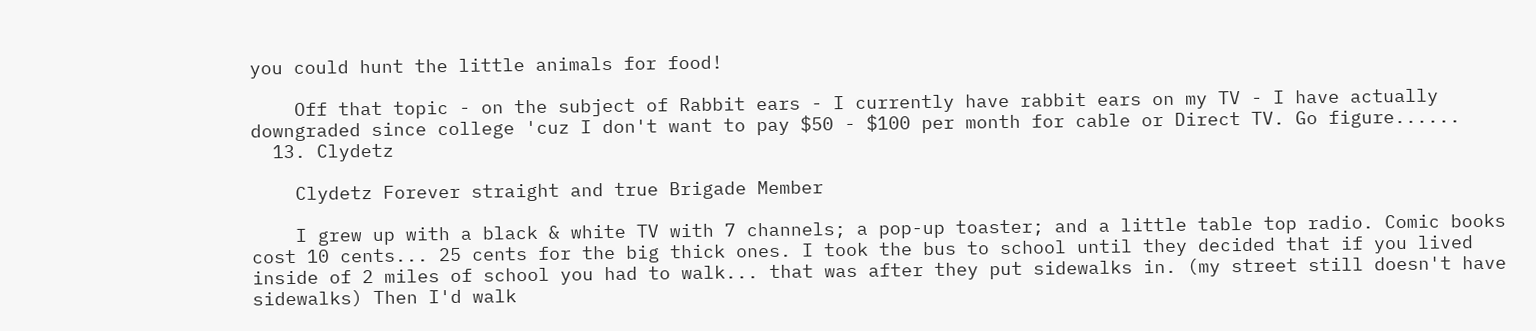you could hunt the little animals for food!

    Off that topic - on the subject of Rabbit ears - I currently have rabbit ears on my TV - I have actually downgraded since college 'cuz I don't want to pay $50 - $100 per month for cable or Direct TV. Go figure......
  13. Clydetz

    Clydetz Forever straight and true Brigade Member

    I grew up with a black & white TV with 7 channels; a pop-up toaster; and a little table top radio. Comic books cost 10 cents... 25 cents for the big thick ones. I took the bus to school until they decided that if you lived inside of 2 miles of school you had to walk... that was after they put sidewalks in. (my street still doesn't have sidewalks) Then I'd walk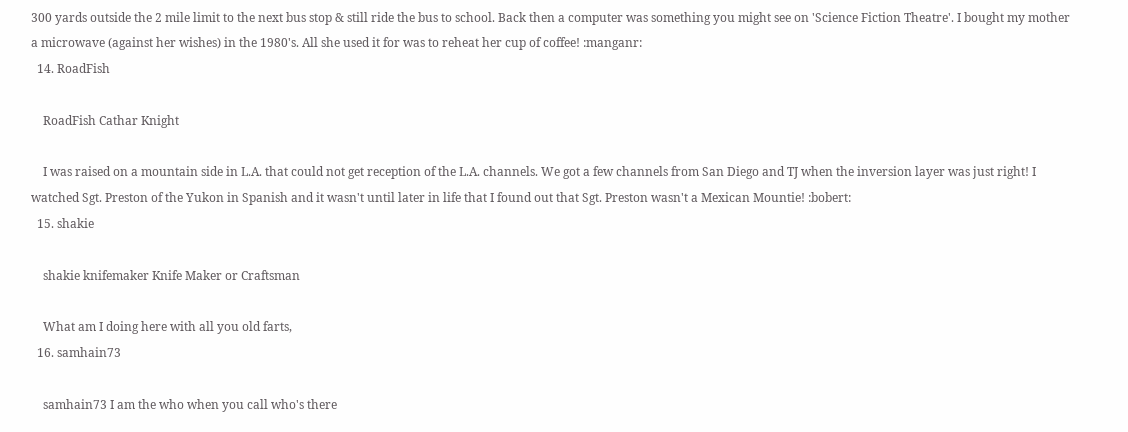300 yards outside the 2 mile limit to the next bus stop & still ride the bus to school. Back then a computer was something you might see on 'Science Fiction Theatre'. I bought my mother a microwave (against her wishes) in the 1980's. All she used it for was to reheat her cup of coffee! :manganr:
  14. RoadFish

    RoadFish Cathar Knight

    I was raised on a mountain side in L.A. that could not get reception of the L.A. channels. We got a few channels from San Diego and TJ when the inversion layer was just right! I watched Sgt. Preston of the Yukon in Spanish and it wasn't until later in life that I found out that Sgt. Preston wasn't a Mexican Mountie! :bobert:
  15. shakie

    shakie knifemaker Knife Maker or Craftsman

    What am I doing here with all you old farts,
  16. samhain73

    samhain73 I am the who when you call who's there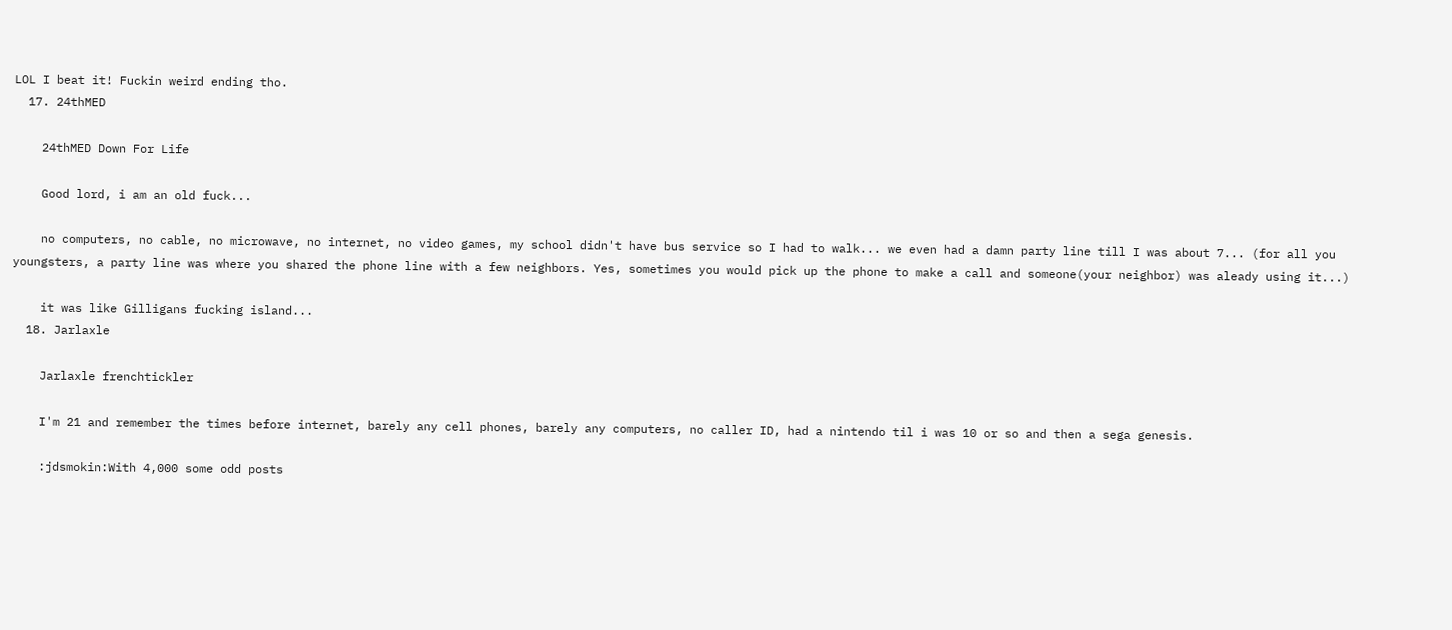LOL I beat it! Fuckin weird ending tho.
  17. 24thMED

    24thMED Down For Life

    Good lord, i am an old fuck...

    no computers, no cable, no microwave, no internet, no video games, my school didn't have bus service so I had to walk... we even had a damn party line till I was about 7... (for all you youngsters, a party line was where you shared the phone line with a few neighbors. Yes, sometimes you would pick up the phone to make a call and someone(your neighbor) was aleady using it...)

    it was like Gilligans fucking island...
  18. Jarlaxle

    Jarlaxle frenchtickler

    I'm 21 and remember the times before internet, barely any cell phones, barely any computers, no caller ID, had a nintendo til i was 10 or so and then a sega genesis.

    :jdsmokin:With 4,000 some odd posts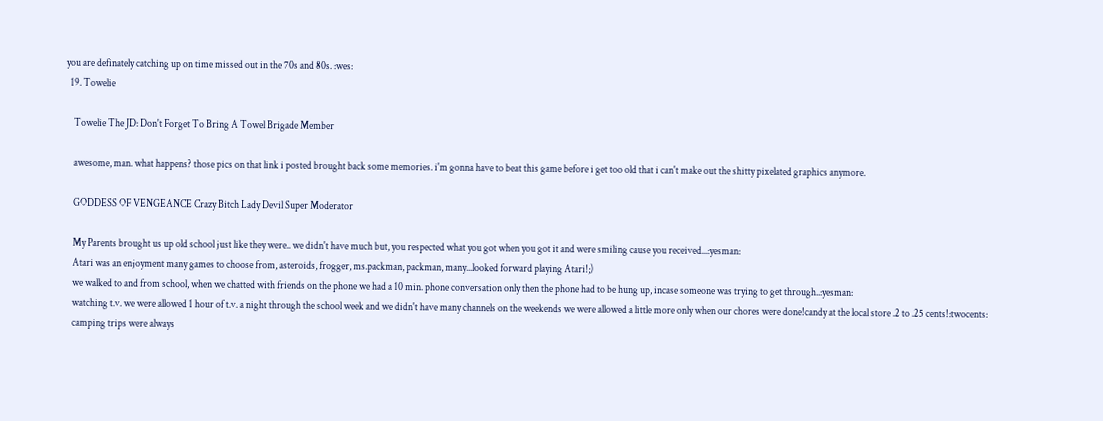you are definately catching up on time missed out in the 70s and 80s. :wes:
  19. Towelie

    Towelie The JD: Don't Forget To Bring A Towel Brigade Member

    awesome, man. what happens? those pics on that link i posted brought back some memories. i'm gonna have to beat this game before i get too old that i can't make out the shitty pixelated graphics anymore.

    GODDESS OF VENGEANCE Crazy Bitch Lady Devil Super Moderator

    My Parents brought us up old school just like they were.. we didn't have much but, you respected what you got when you got it and were smiling cause you received...:yesman:
    Atari was an enjoyment many games to choose from, asteroids, frogger, ms.packman, packman, many...looked forward playing Atari!;)
    we walked to and from school, when we chatted with friends on the phone we had a 10 min. phone conversation only then the phone had to be hung up, incase someone was trying to get through..:yesman:
    watching t.v. we were allowed 1 hour of t.v. a night through the school week and we didn't have many channels on the weekends we were allowed a little more only when our chores were done!candy at the local store .2 to .25 cents!:twocents:
    camping trips were always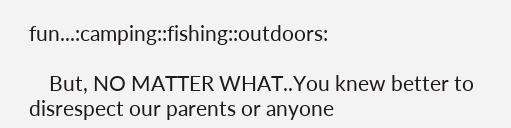fun...:camping::fishing::outdoors:

    But, NO MATTER WHAT..You knew better to disrespect our parents or anyone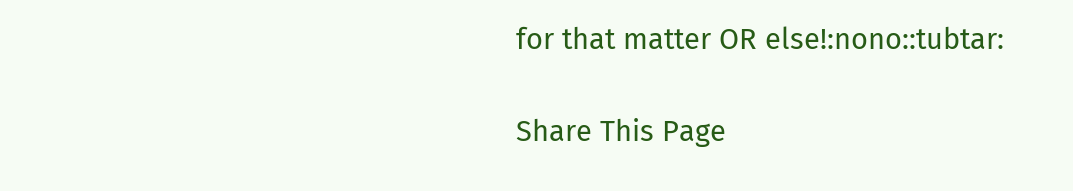for that matter OR else!:nono::tubtar:

Share This Page